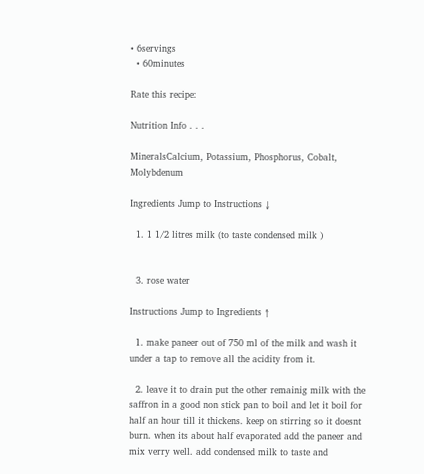• 6servings
  • 60minutes

Rate this recipe:

Nutrition Info . . .

MineralsCalcium, Potassium, Phosphorus, Cobalt, Molybdenum

Ingredients Jump to Instructions ↓

  1. 1 1/2 litres milk (to taste condensed milk )


  3. rose water

Instructions Jump to Ingredients ↑

  1. make paneer out of 750 ml of the milk and wash it under a tap to remove all the acidity from it.

  2. leave it to drain put the other remainig milk with the saffron in a good non stick pan to boil and let it boil for half an hour till it thickens. keep on stirring so it doesnt burn. when its about half evaporated add the paneer and mix verry well. add condensed milk to taste and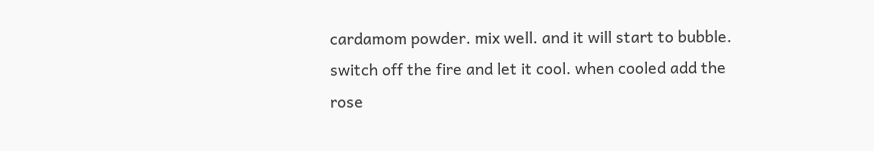cardamom powder. mix well. and it will start to bubble. switch off the fire and let it cool. when cooled add the rose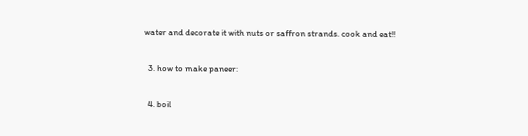water and decorate it with nuts or saffron strands. cook and eat!!

  3. how to make paneer:

  4. boil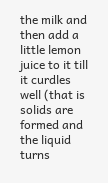the milk and then add a little lemon juice to it till it curdles well (that is solids are formed and the liquid turns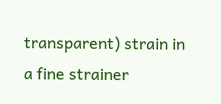transparent) strain in a fine strainer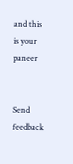and this is your paneer


Send feedback